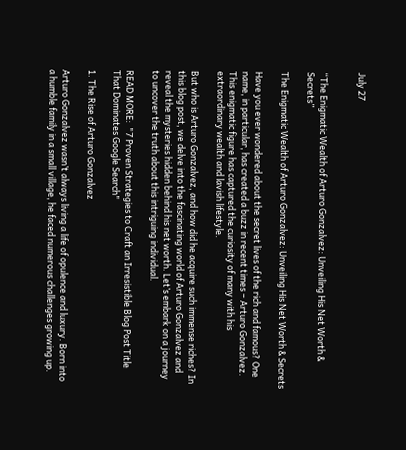July 27


“The Enigmatic Wealth of Arturo Gonzalvez: Unveiling His Net Worth & Secrets”

The Enigmatic Wealth of Arturo Gonzalvez: Unveiling His Net Worth & Secrets

Have you ever wondered about the secret lives of the rich and famous? One name, in particular, has created a buzz in recent times – Arturo Gonzalvez. This enigmatic figure has captured the curiosity of many with his extraordinary wealth and lavish lifestyle.

But who is Arturo Gonzalvez, and how did he acquire such immense riches? In this blog post, we delve into the fascinating world of Arturo Gonzalvez and reveal the mysteries hidden behind his net worth. Let’s embark on a journey to uncover the truth about this intriguing individual.

READ MORE:  "7 Proven Strategies to Craft an Irresistible Blog Post Title That Dominates Google Search"

1. The Rise of Arturo Gonzalvez

Arturo Gonzalvez wasn’t always living a life of opulence and luxury. Born into a humble family in a small village, he faced numerous challenges growing up.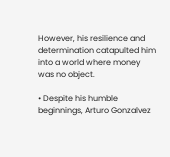However, his resilience and determination catapulted him into a world where money was no object.

• Despite his humble beginnings, Arturo Gonzalvez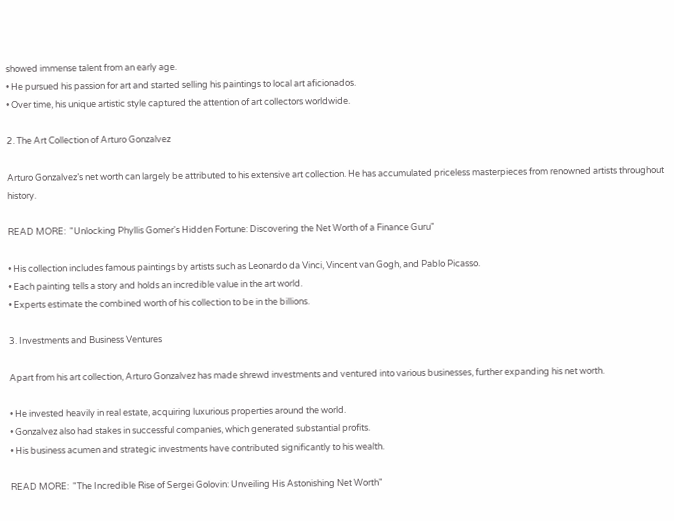showed immense talent from an early age.
• He pursued his passion for art and started selling his paintings to local art aficionados.
• Over time, his unique artistic style captured the attention of art collectors worldwide.

2. The Art Collection of Arturo Gonzalvez

Arturo Gonzalvez’s net worth can largely be attributed to his extensive art collection. He has accumulated priceless masterpieces from renowned artists throughout history.

READ MORE:  "Unlocking Phyllis Gomer's Hidden Fortune: Discovering the Net Worth of a Finance Guru"

• His collection includes famous paintings by artists such as Leonardo da Vinci, Vincent van Gogh, and Pablo Picasso.
• Each painting tells a story and holds an incredible value in the art world.
• Experts estimate the combined worth of his collection to be in the billions.

3. Investments and Business Ventures

Apart from his art collection, Arturo Gonzalvez has made shrewd investments and ventured into various businesses, further expanding his net worth.

• He invested heavily in real estate, acquiring luxurious properties around the world.
• Gonzalvez also had stakes in successful companies, which generated substantial profits.
• His business acumen and strategic investments have contributed significantly to his wealth.

READ MORE:  "The Incredible Rise of Sergei Golovin: Unveiling His Astonishing Net Worth"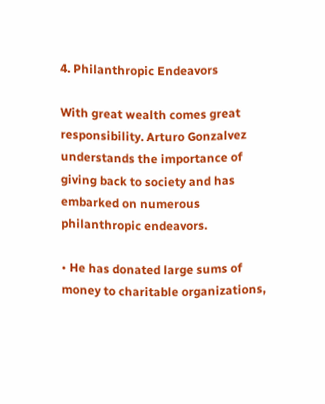4. Philanthropic Endeavors

With great wealth comes great responsibility. Arturo Gonzalvez understands the importance of giving back to society and has embarked on numerous philanthropic endeavors.

• He has donated large sums of money to charitable organizations,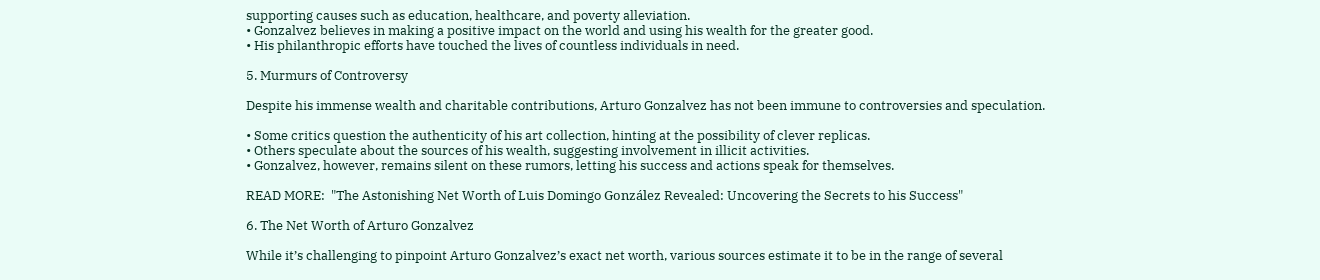supporting causes such as education, healthcare, and poverty alleviation.
• Gonzalvez believes in making a positive impact on the world and using his wealth for the greater good.
• His philanthropic efforts have touched the lives of countless individuals in need.

5. Murmurs of Controversy

Despite his immense wealth and charitable contributions, Arturo Gonzalvez has not been immune to controversies and speculation.

• Some critics question the authenticity of his art collection, hinting at the possibility of clever replicas.
• Others speculate about the sources of his wealth, suggesting involvement in illicit activities.
• Gonzalvez, however, remains silent on these rumors, letting his success and actions speak for themselves.

READ MORE:  "The Astonishing Net Worth of Luis Domingo González Revealed: Uncovering the Secrets to his Success"

6. The Net Worth of Arturo Gonzalvez

While it’s challenging to pinpoint Arturo Gonzalvez’s exact net worth, various sources estimate it to be in the range of several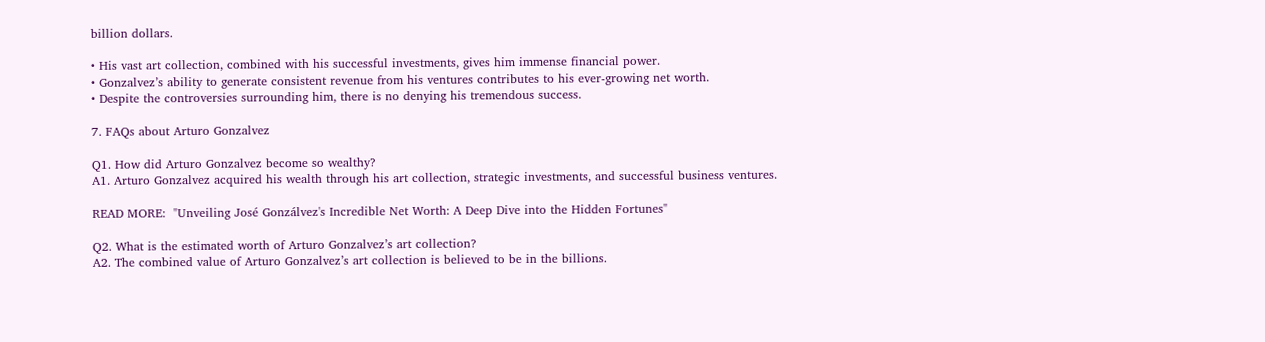billion dollars.

• His vast art collection, combined with his successful investments, gives him immense financial power.
• Gonzalvez’s ability to generate consistent revenue from his ventures contributes to his ever-growing net worth.
• Despite the controversies surrounding him, there is no denying his tremendous success.

7. FAQs about Arturo Gonzalvez

Q1. How did Arturo Gonzalvez become so wealthy?
A1. Arturo Gonzalvez acquired his wealth through his art collection, strategic investments, and successful business ventures.

READ MORE:  "Unveiling José Gonzálvez's Incredible Net Worth: A Deep Dive into the Hidden Fortunes"

Q2. What is the estimated worth of Arturo Gonzalvez’s art collection?
A2. The combined value of Arturo Gonzalvez’s art collection is believed to be in the billions.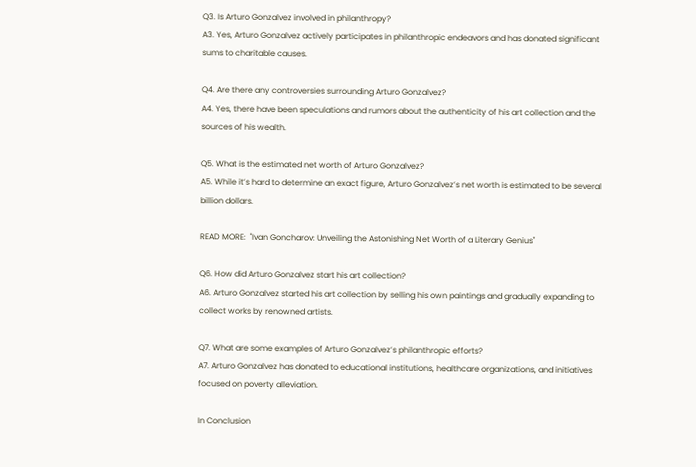Q3. Is Arturo Gonzalvez involved in philanthropy?
A3. Yes, Arturo Gonzalvez actively participates in philanthropic endeavors and has donated significant sums to charitable causes.

Q4. Are there any controversies surrounding Arturo Gonzalvez?
A4. Yes, there have been speculations and rumors about the authenticity of his art collection and the sources of his wealth.

Q5. What is the estimated net worth of Arturo Gonzalvez?
A5. While it’s hard to determine an exact figure, Arturo Gonzalvez’s net worth is estimated to be several billion dollars.

READ MORE:  "Ivan Goncharov: Unveiling the Astonishing Net Worth of a Literary Genius"

Q6. How did Arturo Gonzalvez start his art collection?
A6. Arturo Gonzalvez started his art collection by selling his own paintings and gradually expanding to collect works by renowned artists.

Q7. What are some examples of Arturo Gonzalvez’s philanthropic efforts?
A7. Arturo Gonzalvez has donated to educational institutions, healthcare organizations, and initiatives focused on poverty alleviation.

In Conclusion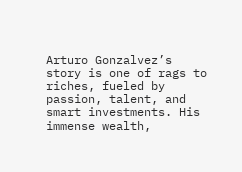Arturo Gonzalvez’s story is one of rags to riches, fueled by passion, talent, and smart investments. His immense wealth,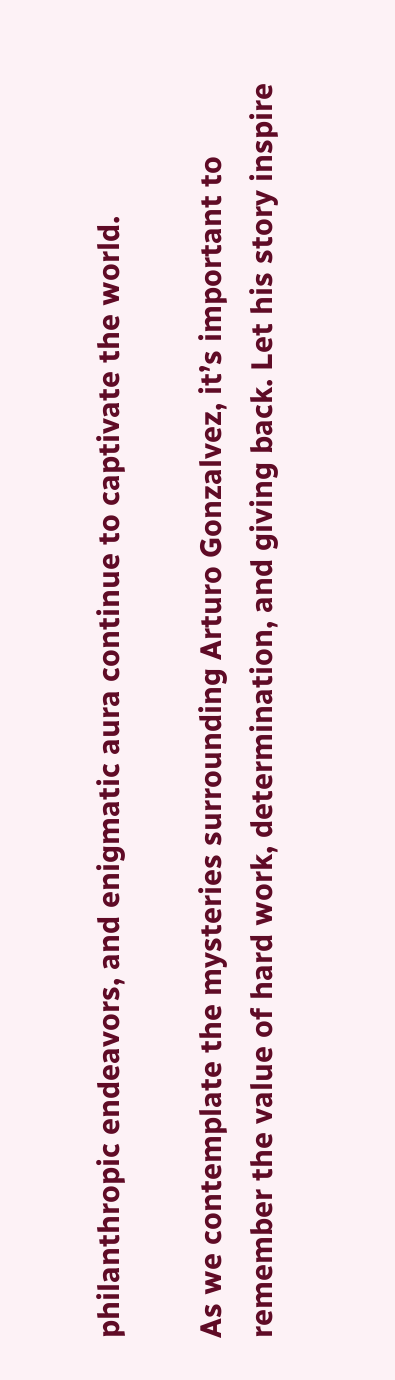philanthropic endeavors, and enigmatic aura continue to captivate the world.

As we contemplate the mysteries surrounding Arturo Gonzalvez, it’s important to remember the value of hard work, determination, and giving back. Let his story inspire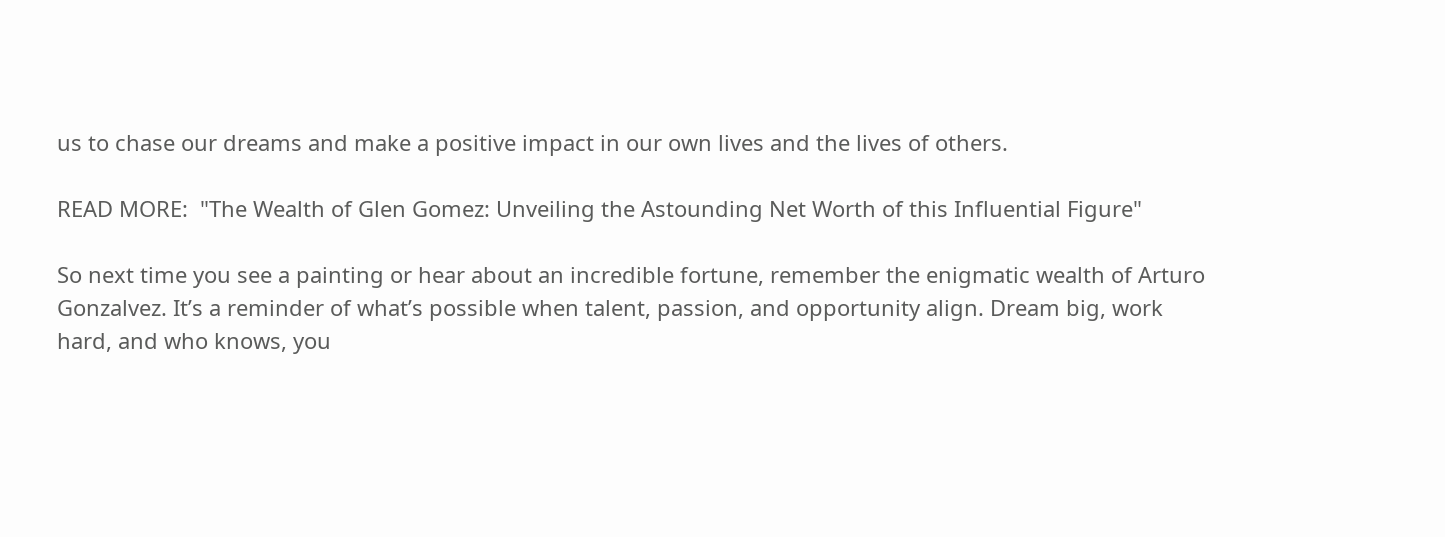us to chase our dreams and make a positive impact in our own lives and the lives of others.

READ MORE:  "The Wealth of Glen Gomez: Unveiling the Astounding Net Worth of this Influential Figure"

So next time you see a painting or hear about an incredible fortune, remember the enigmatic wealth of Arturo Gonzalvez. It’s a reminder of what’s possible when talent, passion, and opportunity align. Dream big, work hard, and who knows, you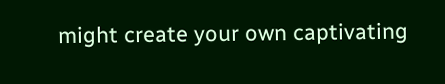might create your own captivating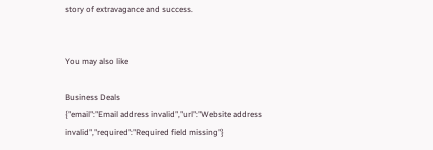story of extravagance and success.


You may also like

Business Deals
{"email":"Email address invalid","url":"Website address invalid","required":"Required field missing"}